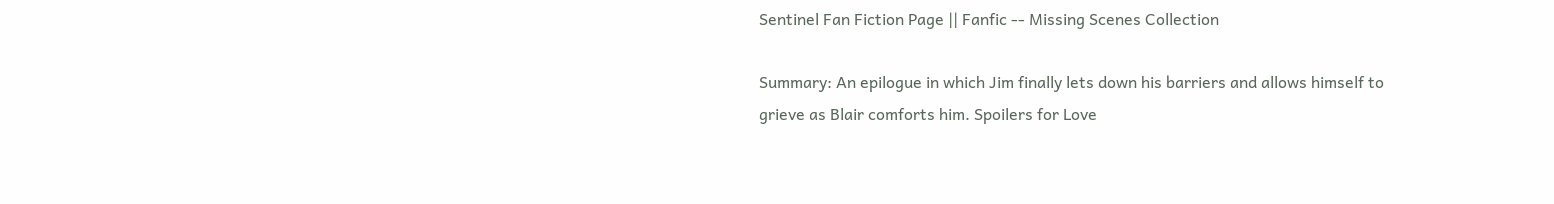Sentinel Fan Fiction Page || Fanfic -- Missing Scenes Collection

Summary: An epilogue in which Jim finally lets down his barriers and allows himself to grieve as Blair comforts him. Spoilers for Love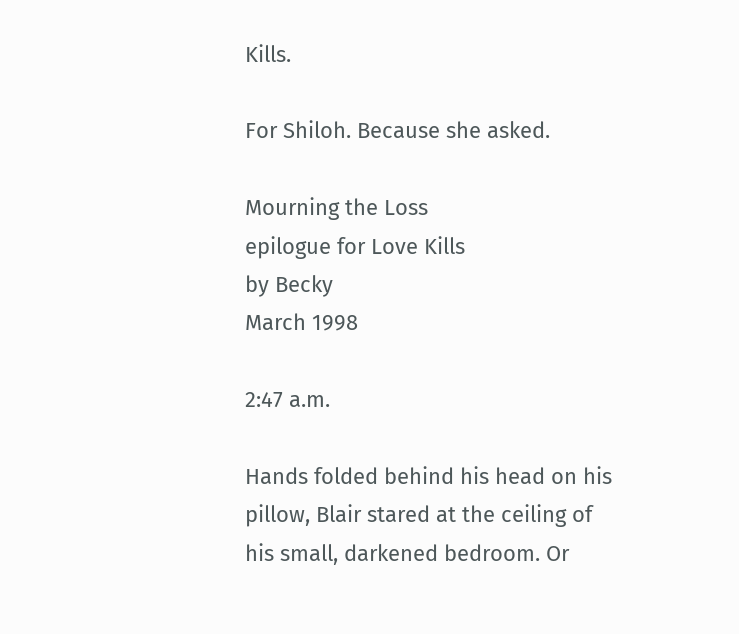Kills.

For Shiloh. Because she asked.

Mourning the Loss
epilogue for Love Kills
by Becky
March 1998

2:47 a.m.

Hands folded behind his head on his pillow, Blair stared at the ceiling of his small, darkened bedroom. Or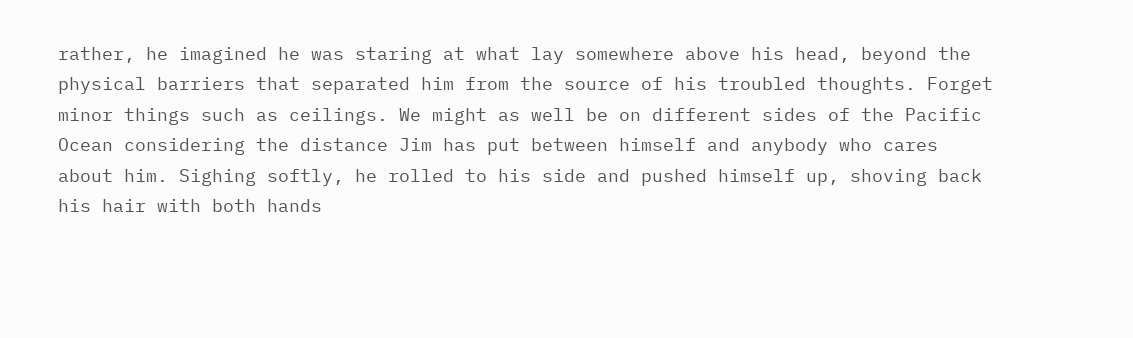rather, he imagined he was staring at what lay somewhere above his head, beyond the physical barriers that separated him from the source of his troubled thoughts. Forget minor things such as ceilings. We might as well be on different sides of the Pacific Ocean considering the distance Jim has put between himself and anybody who cares about him. Sighing softly, he rolled to his side and pushed himself up, shoving back his hair with both hands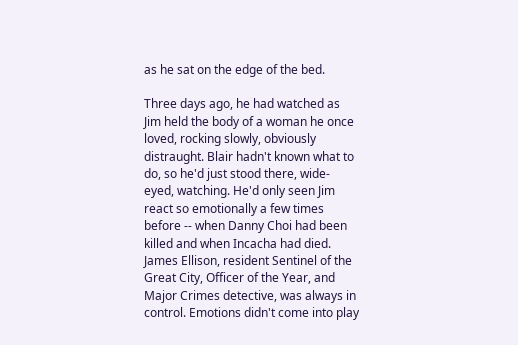as he sat on the edge of the bed.

Three days ago, he had watched as Jim held the body of a woman he once loved, rocking slowly, obviously distraught. Blair hadn't known what to do, so he'd just stood there, wide-eyed, watching. He'd only seen Jim react so emotionally a few times before -- when Danny Choi had been killed and when Incacha had died. James Ellison, resident Sentinel of the Great City, Officer of the Year, and Major Crimes detective, was always in control. Emotions didn't come into play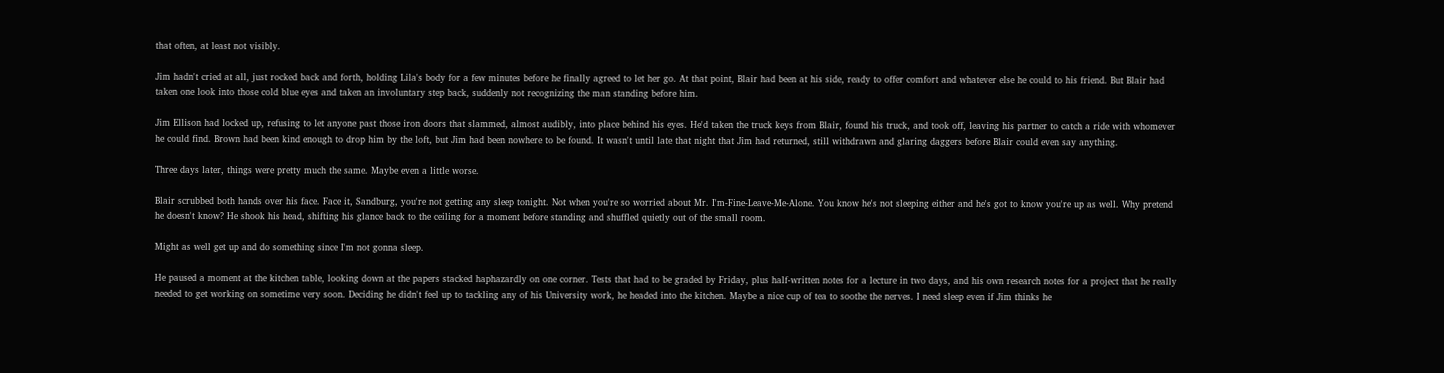that often, at least not visibly.

Jim hadn't cried at all, just rocked back and forth, holding Lila's body for a few minutes before he finally agreed to let her go. At that point, Blair had been at his side, ready to offer comfort and whatever else he could to his friend. But Blair had taken one look into those cold blue eyes and taken an involuntary step back, suddenly not recognizing the man standing before him.

Jim Ellison had locked up, refusing to let anyone past those iron doors that slammed, almost audibly, into place behind his eyes. He'd taken the truck keys from Blair, found his truck, and took off, leaving his partner to catch a ride with whomever he could find. Brown had been kind enough to drop him by the loft, but Jim had been nowhere to be found. It wasn't until late that night that Jim had returned, still withdrawn and glaring daggers before Blair could even say anything.

Three days later, things were pretty much the same. Maybe even a little worse.

Blair scrubbed both hands over his face. Face it, Sandburg, you're not getting any sleep tonight. Not when you're so worried about Mr. I'm-Fine-Leave-Me-Alone. You know he's not sleeping either and he's got to know you're up as well. Why pretend he doesn't know? He shook his head, shifting his glance back to the ceiling for a moment before standing and shuffled quietly out of the small room.

Might as well get up and do something since I'm not gonna sleep.

He paused a moment at the kitchen table, looking down at the papers stacked haphazardly on one corner. Tests that had to be graded by Friday, plus half-written notes for a lecture in two days, and his own research notes for a project that he really needed to get working on sometime very soon. Deciding he didn't feel up to tackling any of his University work, he headed into the kitchen. Maybe a nice cup of tea to soothe the nerves. I need sleep even if Jim thinks he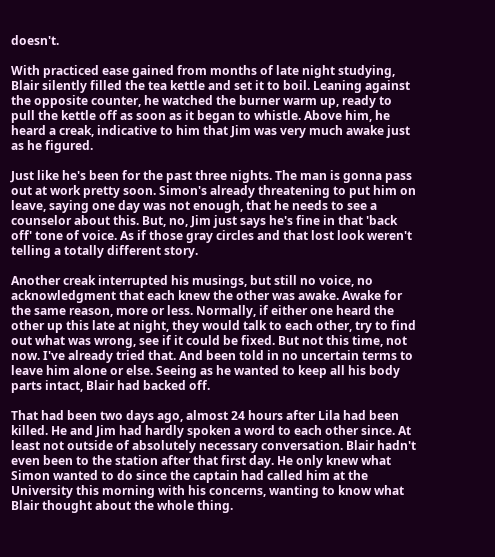doesn't.

With practiced ease gained from months of late night studying, Blair silently filled the tea kettle and set it to boil. Leaning against the opposite counter, he watched the burner warm up, ready to pull the kettle off as soon as it began to whistle. Above him, he heard a creak, indicative to him that Jim was very much awake just as he figured.

Just like he's been for the past three nights. The man is gonna pass out at work pretty soon. Simon's already threatening to put him on leave, saying one day was not enough, that he needs to see a counselor about this. But, no, Jim just says he's fine in that 'back off' tone of voice. As if those gray circles and that lost look weren't telling a totally different story.

Another creak interrupted his musings, but still no voice, no acknowledgment that each knew the other was awake. Awake for the same reason, more or less. Normally, if either one heard the other up this late at night, they would talk to each other, try to find out what was wrong, see if it could be fixed. But not this time, not now. I've already tried that. And been told in no uncertain terms to leave him alone or else. Seeing as he wanted to keep all his body parts intact, Blair had backed off.

That had been two days ago, almost 24 hours after Lila had been killed. He and Jim had hardly spoken a word to each other since. At least not outside of absolutely necessary conversation. Blair hadn't even been to the station after that first day. He only knew what Simon wanted to do since the captain had called him at the University this morning with his concerns, wanting to know what Blair thought about the whole thing.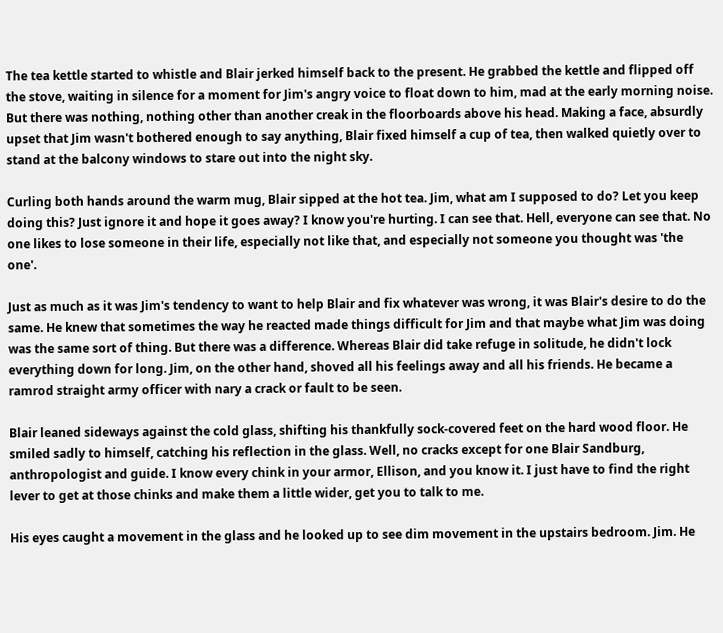The tea kettle started to whistle and Blair jerked himself back to the present. He grabbed the kettle and flipped off the stove, waiting in silence for a moment for Jim's angry voice to float down to him, mad at the early morning noise. But there was nothing, nothing other than another creak in the floorboards above his head. Making a face, absurdly upset that Jim wasn't bothered enough to say anything, Blair fixed himself a cup of tea, then walked quietly over to stand at the balcony windows to stare out into the night sky.

Curling both hands around the warm mug, Blair sipped at the hot tea. Jim, what am I supposed to do? Let you keep doing this? Just ignore it and hope it goes away? I know you're hurting. I can see that. Hell, everyone can see that. No one likes to lose someone in their life, especially not like that, and especially not someone you thought was 'the one'.

Just as much as it was Jim's tendency to want to help Blair and fix whatever was wrong, it was Blair's desire to do the same. He knew that sometimes the way he reacted made things difficult for Jim and that maybe what Jim was doing was the same sort of thing. But there was a difference. Whereas Blair did take refuge in solitude, he didn't lock everything down for long. Jim, on the other hand, shoved all his feelings away and all his friends. He became a ramrod straight army officer with nary a crack or fault to be seen.

Blair leaned sideways against the cold glass, shifting his thankfully sock-covered feet on the hard wood floor. He smiled sadly to himself, catching his reflection in the glass. Well, no cracks except for one Blair Sandburg, anthropologist and guide. I know every chink in your armor, Ellison, and you know it. I just have to find the right lever to get at those chinks and make them a little wider, get you to talk to me.

His eyes caught a movement in the glass and he looked up to see dim movement in the upstairs bedroom. Jim. He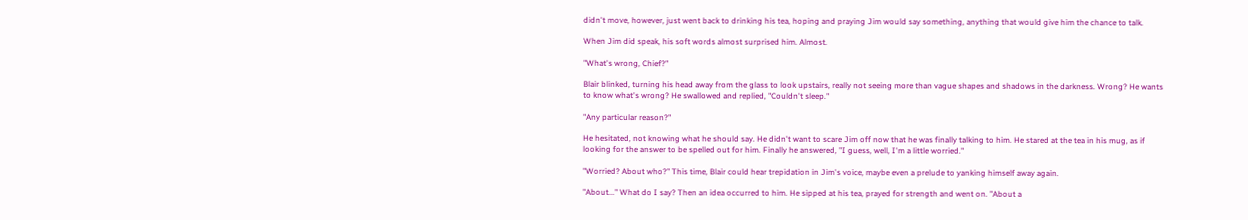didn't move, however, just went back to drinking his tea, hoping and praying Jim would say something, anything that would give him the chance to talk.

When Jim did speak, his soft words almost surprised him. Almost.

"What's wrong, Chief?"

Blair blinked, turning his head away from the glass to look upstairs, really not seeing more than vague shapes and shadows in the darkness. Wrong? He wants to know what's wrong? He swallowed and replied, "Couldn't sleep."

"Any particular reason?"

He hesitated, not knowing what he should say. He didn't want to scare Jim off now that he was finally talking to him. He stared at the tea in his mug, as if looking for the answer to be spelled out for him. Finally he answered, "I guess, well, I'm a little worried."

"Worried? About who?" This time, Blair could hear trepidation in Jim's voice, maybe even a prelude to yanking himself away again.

"About..." What do I say? Then an idea occurred to him. He sipped at his tea, prayed for strength and went on. "About a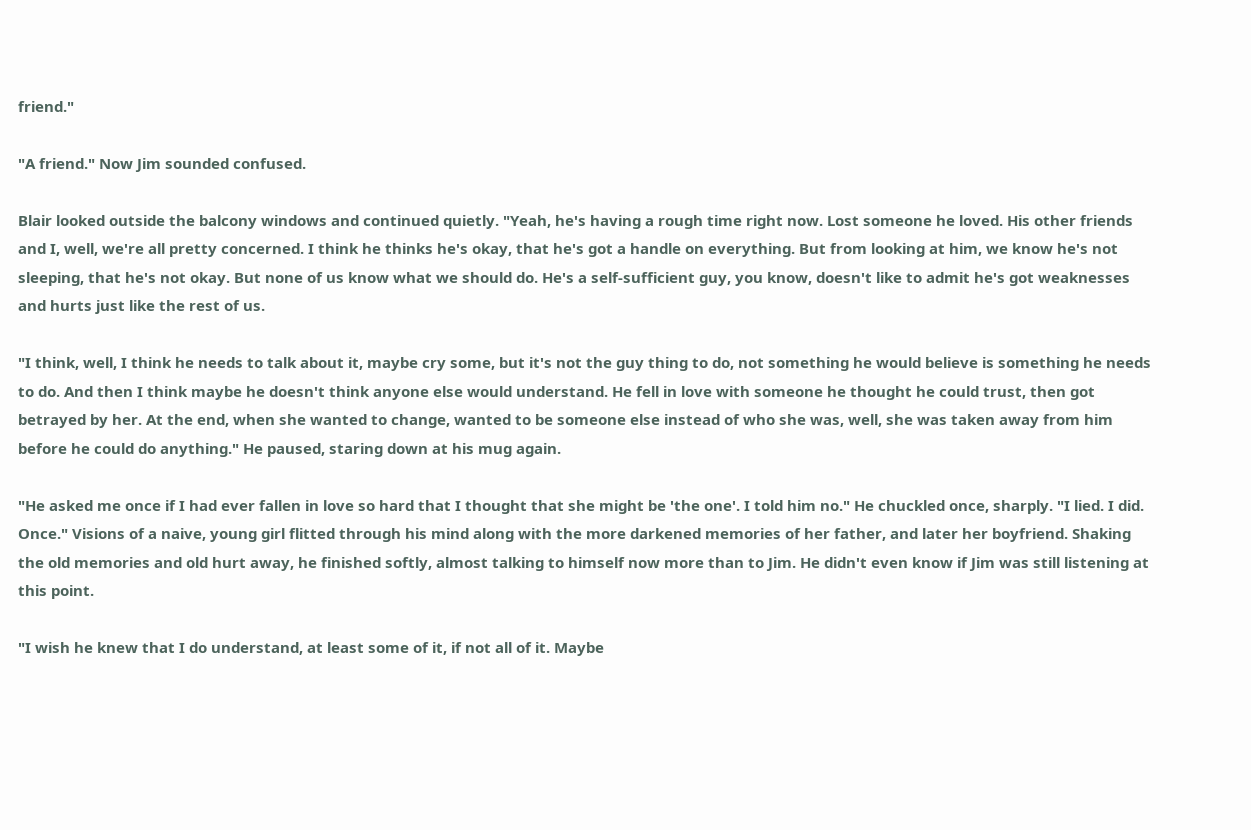friend."

"A friend." Now Jim sounded confused.

Blair looked outside the balcony windows and continued quietly. "Yeah, he's having a rough time right now. Lost someone he loved. His other friends and I, well, we're all pretty concerned. I think he thinks he's okay, that he's got a handle on everything. But from looking at him, we know he's not sleeping, that he's not okay. But none of us know what we should do. He's a self-sufficient guy, you know, doesn't like to admit he's got weaknesses and hurts just like the rest of us.

"I think, well, I think he needs to talk about it, maybe cry some, but it's not the guy thing to do, not something he would believe is something he needs to do. And then I think maybe he doesn't think anyone else would understand. He fell in love with someone he thought he could trust, then got betrayed by her. At the end, when she wanted to change, wanted to be someone else instead of who she was, well, she was taken away from him before he could do anything." He paused, staring down at his mug again.

"He asked me once if I had ever fallen in love so hard that I thought that she might be 'the one'. I told him no." He chuckled once, sharply. "I lied. I did. Once." Visions of a naive, young girl flitted through his mind along with the more darkened memories of her father, and later her boyfriend. Shaking the old memories and old hurt away, he finished softly, almost talking to himself now more than to Jim. He didn't even know if Jim was still listening at this point.

"I wish he knew that I do understand, at least some of it, if not all of it. Maybe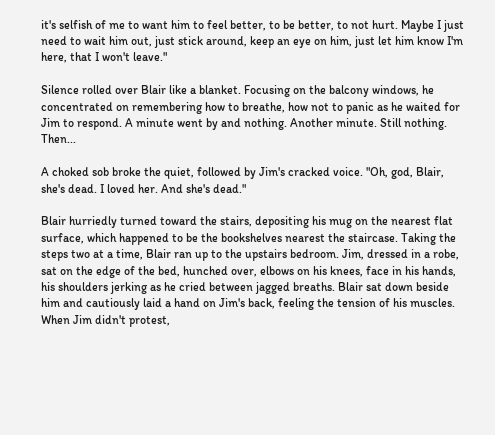it's selfish of me to want him to feel better, to be better, to not hurt. Maybe I just need to wait him out, just stick around, keep an eye on him, just let him know I'm here, that I won't leave."

Silence rolled over Blair like a blanket. Focusing on the balcony windows, he concentrated on remembering how to breathe, how not to panic as he waited for Jim to respond. A minute went by and nothing. Another minute. Still nothing. Then...

A choked sob broke the quiet, followed by Jim's cracked voice. "Oh, god, Blair, she's dead. I loved her. And she's dead."

Blair hurriedly turned toward the stairs, depositing his mug on the nearest flat surface, which happened to be the bookshelves nearest the staircase. Taking the steps two at a time, Blair ran up to the upstairs bedroom. Jim, dressed in a robe, sat on the edge of the bed, hunched over, elbows on his knees, face in his hands, his shoulders jerking as he cried between jagged breaths. Blair sat down beside him and cautiously laid a hand on Jim's back, feeling the tension of his muscles. When Jim didn't protest,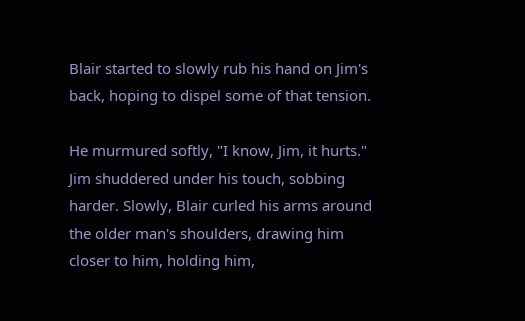Blair started to slowly rub his hand on Jim's back, hoping to dispel some of that tension.

He murmured softly, "I know, Jim, it hurts." Jim shuddered under his touch, sobbing harder. Slowly, Blair curled his arms around the older man's shoulders, drawing him closer to him, holding him,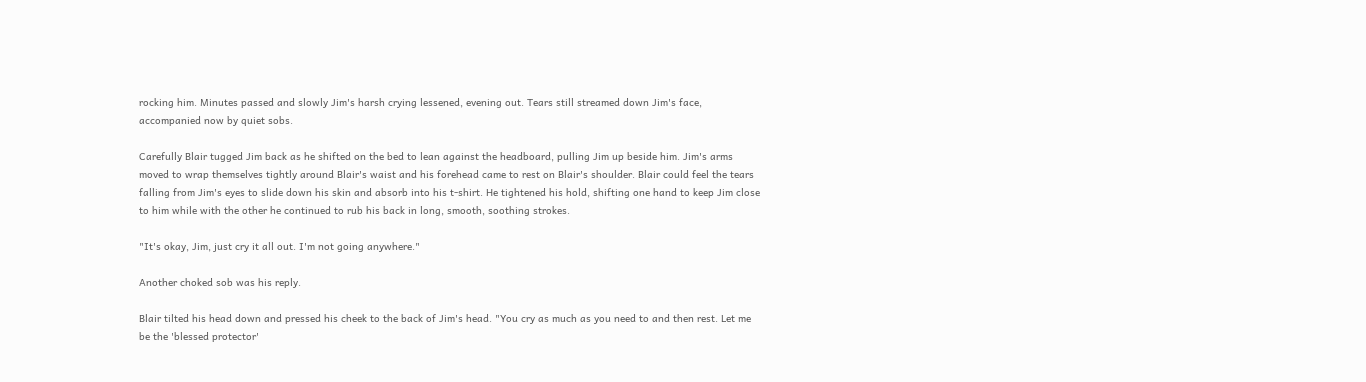rocking him. Minutes passed and slowly Jim's harsh crying lessened, evening out. Tears still streamed down Jim's face, accompanied now by quiet sobs.

Carefully Blair tugged Jim back as he shifted on the bed to lean against the headboard, pulling Jim up beside him. Jim's arms moved to wrap themselves tightly around Blair's waist and his forehead came to rest on Blair's shoulder. Blair could feel the tears falling from Jim's eyes to slide down his skin and absorb into his t-shirt. He tightened his hold, shifting one hand to keep Jim close to him while with the other he continued to rub his back in long, smooth, soothing strokes.

"It's okay, Jim, just cry it all out. I'm not going anywhere."

Another choked sob was his reply.

Blair tilted his head down and pressed his cheek to the back of Jim's head. "You cry as much as you need to and then rest. Let me be the 'blessed protector'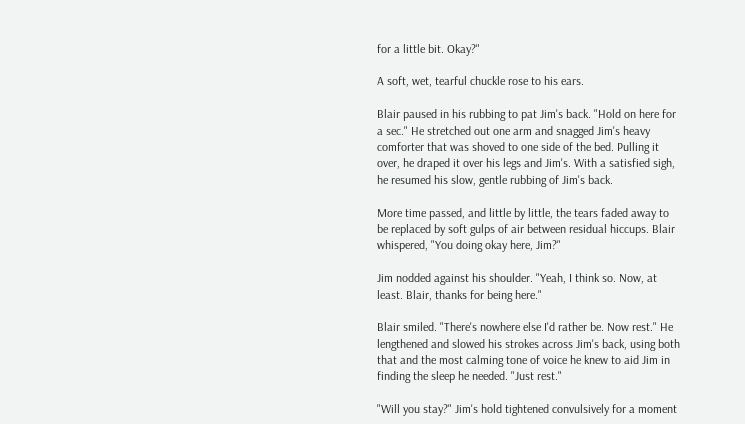for a little bit. Okay?"

A soft, wet, tearful chuckle rose to his ears.

Blair paused in his rubbing to pat Jim's back. "Hold on here for a sec." He stretched out one arm and snagged Jim's heavy comforter that was shoved to one side of the bed. Pulling it over, he draped it over his legs and Jim's. With a satisfied sigh, he resumed his slow, gentle rubbing of Jim's back.

More time passed, and little by little, the tears faded away to be replaced by soft gulps of air between residual hiccups. Blair whispered, "You doing okay here, Jim?"

Jim nodded against his shoulder. "Yeah, I think so. Now, at least. Blair, thanks for being here."

Blair smiled. "There's nowhere else I'd rather be. Now rest." He lengthened and slowed his strokes across Jim's back, using both that and the most calming tone of voice he knew to aid Jim in finding the sleep he needed. "Just rest."

"Will you stay?" Jim's hold tightened convulsively for a moment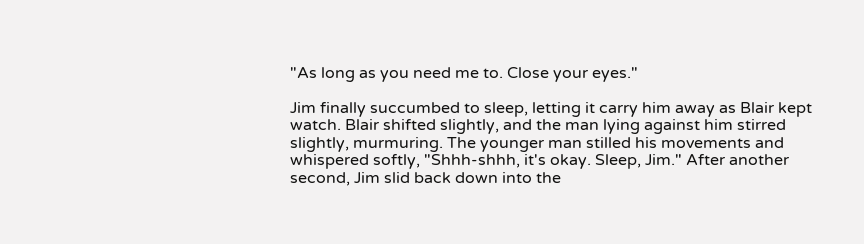"As long as you need me to. Close your eyes."

Jim finally succumbed to sleep, letting it carry him away as Blair kept watch. Blair shifted slightly, and the man lying against him stirred slightly, murmuring. The younger man stilled his movements and whispered softly, "Shhh-shhh, it's okay. Sleep, Jim." After another second, Jim slid back down into the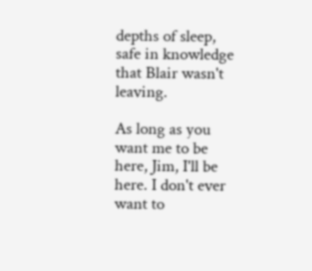depths of sleep, safe in knowledge that Blair wasn't leaving.

As long as you want me to be here, Jim, I'll be here. I don't ever want to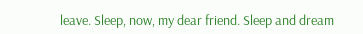leave. Sleep, now, my dear friend. Sleep and dream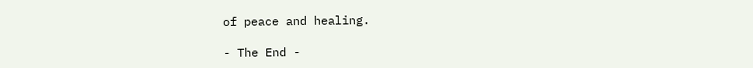of peace and healing.

- The End -